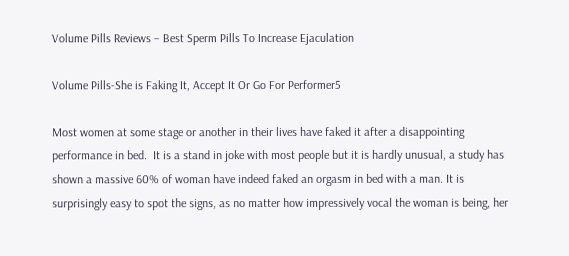Volume Pills Reviews – Best Sperm Pills To Increase Ejaculation

Volume Pills-She is Faking It, Accept It Or Go For Performer5

Most women at some stage or another in their lives have faked it after a disappointing performance in bed.  It is a stand in joke with most people but it is hardly unusual, a study has shown a massive 60% of woman have indeed faked an orgasm in bed with a man. It is surprisingly easy to spot the signs, as no matter how impressively vocal the woman is being, her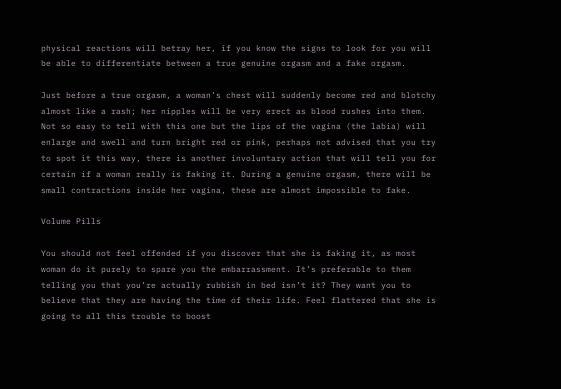physical reactions will betray her, if you know the signs to look for you will be able to differentiate between a true genuine orgasm and a fake orgasm.

Just before a true orgasm, a woman’s chest will suddenly become red and blotchy almost like a rash; her nipples will be very erect as blood rushes into them. Not so easy to tell with this one but the lips of the vagina (the labia) will enlarge and swell and turn bright red or pink, perhaps not advised that you try to spot it this way, there is another involuntary action that will tell you for certain if a woman really is faking it. During a genuine orgasm, there will be small contractions inside her vagina, these are almost impossible to fake.

Volume Pills

You should not feel offended if you discover that she is faking it, as most woman do it purely to spare you the embarrassment. It’s preferable to them telling you that you’re actually rubbish in bed isn’t it? They want you to believe that they are having the time of their life. Feel flattered that she is going to all this trouble to boost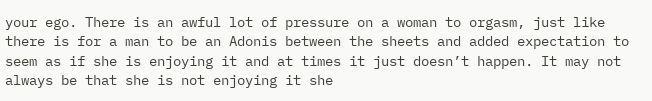your ego. There is an awful lot of pressure on a woman to orgasm, just like there is for a man to be an Adonis between the sheets and added expectation to seem as if she is enjoying it and at times it just doesn’t happen. It may not always be that she is not enjoying it she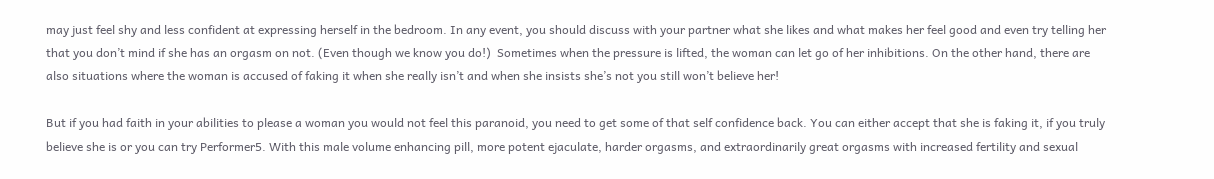may just feel shy and less confident at expressing herself in the bedroom. In any event, you should discuss with your partner what she likes and what makes her feel good and even try telling her that you don’t mind if she has an orgasm on not. (Even though we know you do!)  Sometimes when the pressure is lifted, the woman can let go of her inhibitions. On the other hand, there are also situations where the woman is accused of faking it when she really isn’t and when she insists she’s not you still won’t believe her!

But if you had faith in your abilities to please a woman you would not feel this paranoid, you need to get some of that self confidence back. You can either accept that she is faking it, if you truly believe she is or you can try Performer5. With this male volume enhancing pill, more potent ejaculate, harder orgasms, and extraordinarily great orgasms with increased fertility and sexual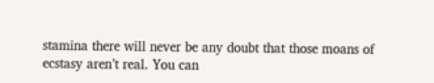stamina there will never be any doubt that those moans of ecstasy aren’t real. You can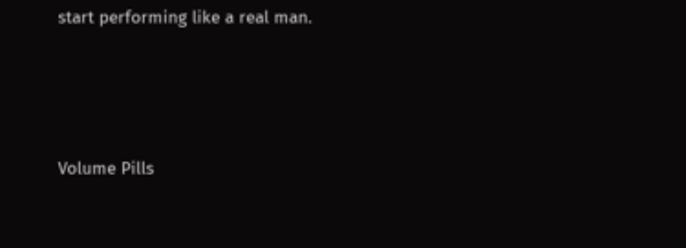start performing like a real man.




Volume Pills